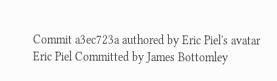Commit a3ec723a authored by Eric Piel's avatar Eric Piel Committed by James Bottomley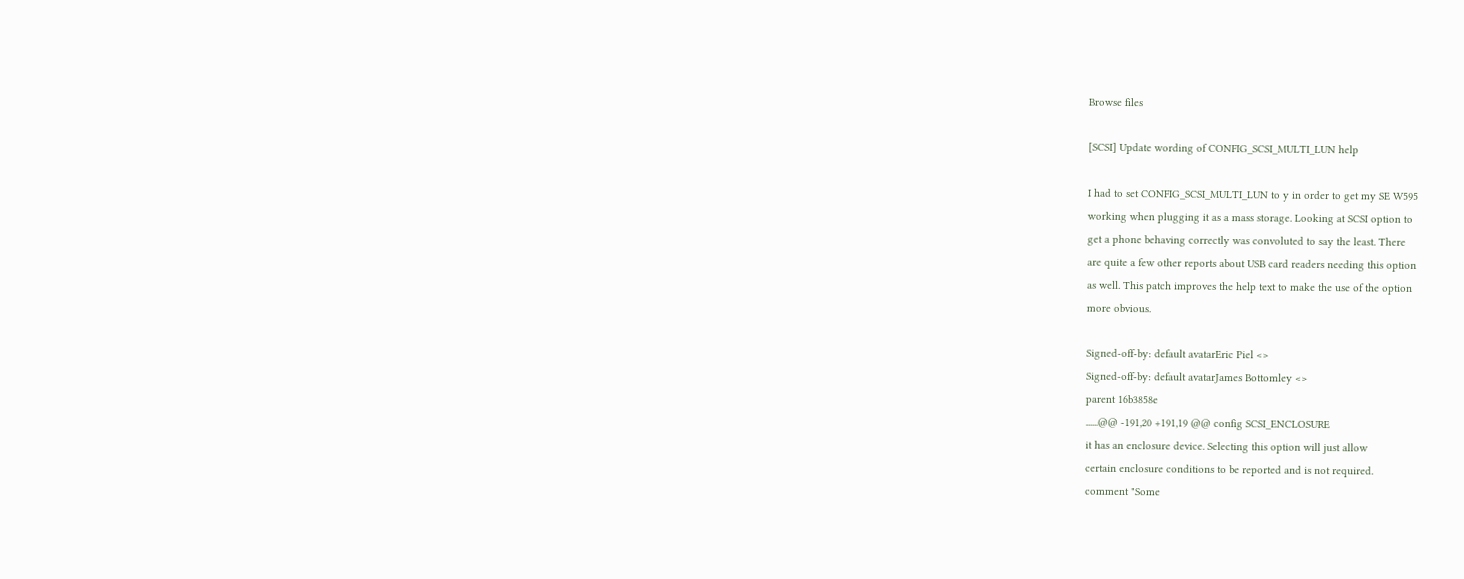Browse files

[SCSI] Update wording of CONFIG_SCSI_MULTI_LUN help

I had to set CONFIG_SCSI_MULTI_LUN to y in order to get my SE W595
working when plugging it as a mass storage. Looking at SCSI option to
get a phone behaving correctly was convoluted to say the least. There
are quite a few other reports about USB card readers needing this option
as well. This patch improves the help text to make the use of the option
more obvious.

Signed-off-by: default avatarEric Piel <>
Signed-off-by: default avatarJames Bottomley <>
parent 16b3858e
......@@ -191,20 +191,19 @@ config SCSI_ENCLOSURE
it has an enclosure device. Selecting this option will just allow
certain enclosure conditions to be reported and is not required.
comment "Some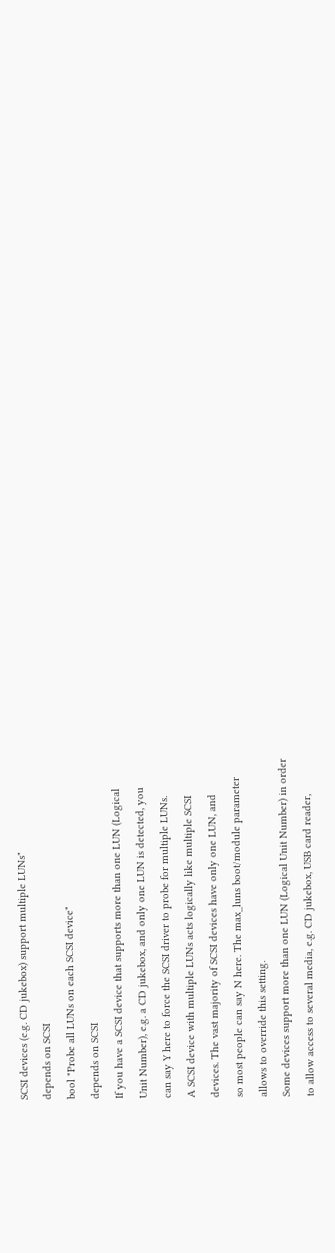SCSI devices (e.g. CD jukebox) support multiple LUNs"
depends on SCSI
bool "Probe all LUNs on each SCSI device"
depends on SCSI
If you have a SCSI device that supports more than one LUN (Logical
Unit Number), e.g. a CD jukebox, and only one LUN is detected, you
can say Y here to force the SCSI driver to probe for multiple LUNs.
A SCSI device with multiple LUNs acts logically like multiple SCSI
devices. The vast majority of SCSI devices have only one LUN, and
so most people can say N here. The max_luns boot/module parameter
allows to override this setting.
Some devices support more than one LUN (Logical Unit Number) in order
to allow access to several media, e.g. CD jukebox, USB card reader,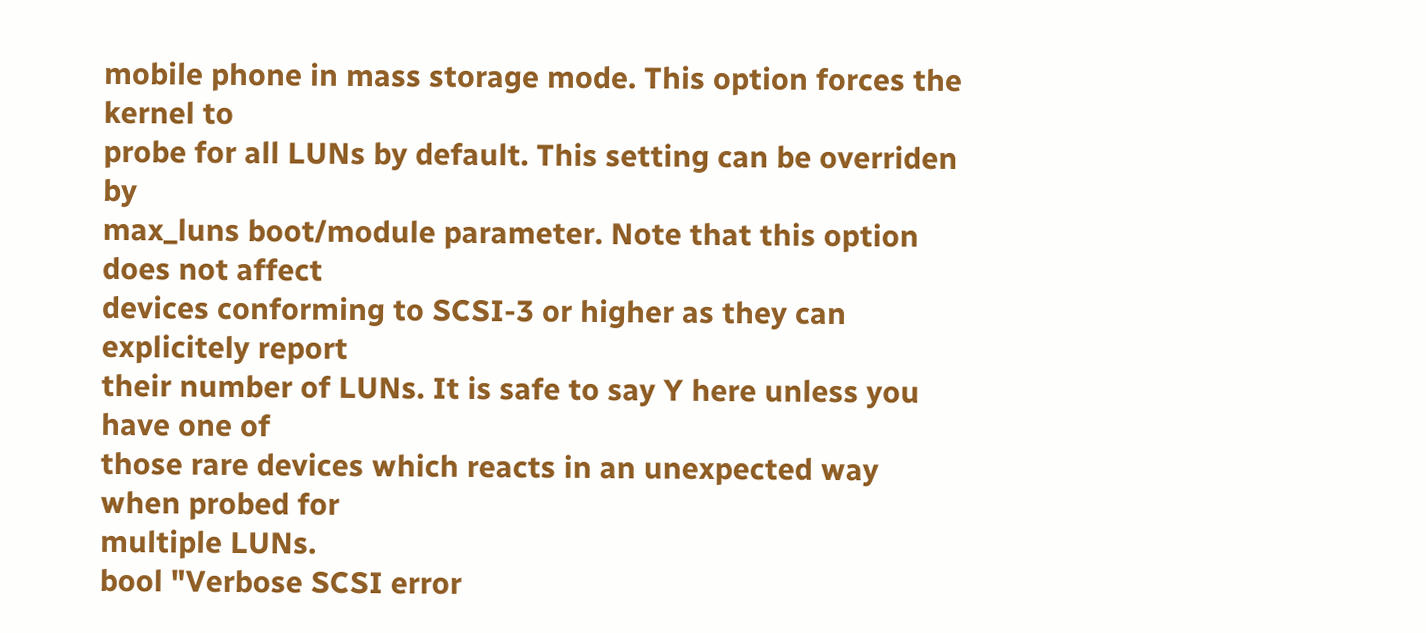mobile phone in mass storage mode. This option forces the kernel to
probe for all LUNs by default. This setting can be overriden by
max_luns boot/module parameter. Note that this option does not affect
devices conforming to SCSI-3 or higher as they can explicitely report
their number of LUNs. It is safe to say Y here unless you have one of
those rare devices which reacts in an unexpected way when probed for
multiple LUNs.
bool "Verbose SCSI error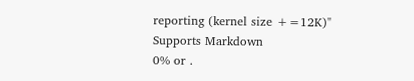reporting (kernel size +=12K)"
Supports Markdown
0% or .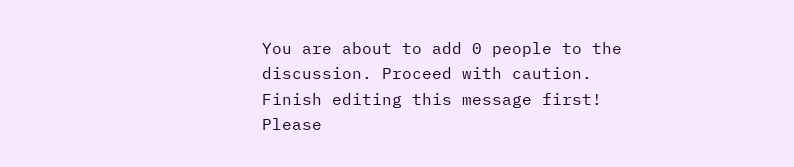You are about to add 0 people to the discussion. Proceed with caution.
Finish editing this message first!
Please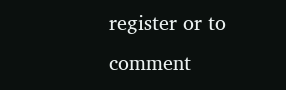register or to comment